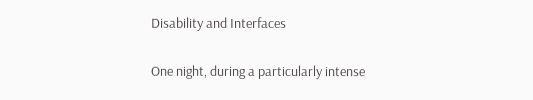Disability and Interfaces

One night, during a particularly intense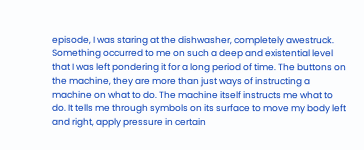episode, I was staring at the dishwasher, completely awestruck. Something occurred to me on such a deep and existential level that I was left pondering it for a long period of time. The buttons on the machine, they are more than just ways of instructing a machine on what to do. The machine itself instructs me what to do. It tells me through symbols on its surface to move my body left and right, apply pressure in certain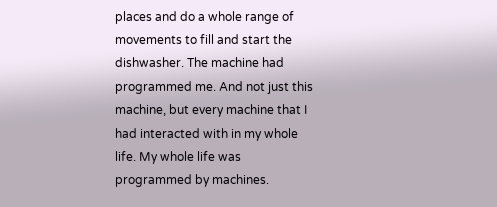places and do a whole range of movements to fill and start the dishwasher. The machine had programmed me. And not just this machine, but every machine that I had interacted with in my whole life. My whole life was programmed by machines.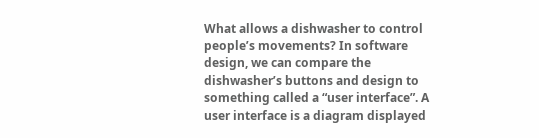What allows a dishwasher to control people’s movements? In software design, we can compare the dishwasher’s buttons and design to something called a “user interface”. A user interface is a diagram displayed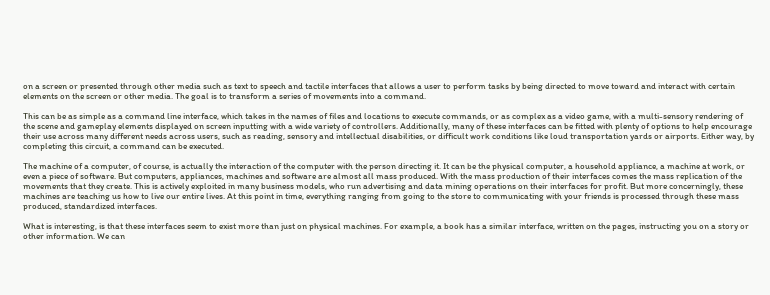on a screen or presented through other media such as text to speech and tactile interfaces that allows a user to perform tasks by being directed to move toward and interact with certain elements on the screen or other media. The goal is to transform a series of movements into a command.

This can be as simple as a command line interface, which takes in the names of files and locations to execute commands, or as complex as a video game, with a multi-sensory rendering of the scene and gameplay elements displayed on screen inputting with a wide variety of controllers. Additionally, many of these interfaces can be fitted with plenty of options to help encourage their use across many different needs across users, such as reading, sensory and intellectual disabilities, or difficult work conditions like loud transportation yards or airports. Either way, by completing this circuit, a command can be executed.

The machine of a computer, of course, is actually the interaction of the computer with the person directing it. It can be the physical computer, a household appliance, a machine at work, or even a piece of software. But computers, appliances, machines and software are almost all mass produced. With the mass production of their interfaces comes the mass replication of the movements that they create. This is actively exploited in many business models, who run advertising and data mining operations on their interfaces for profit. But more concerningly, these machines are teaching us how to live our entire lives. At this point in time, everything ranging from going to the store to communicating with your friends is processed through these mass produced, standardized interfaces.

What is interesting, is that these interfaces seem to exist more than just on physical machines. For example, a book has a similar interface, written on the pages, instructing you on a story or other information. We can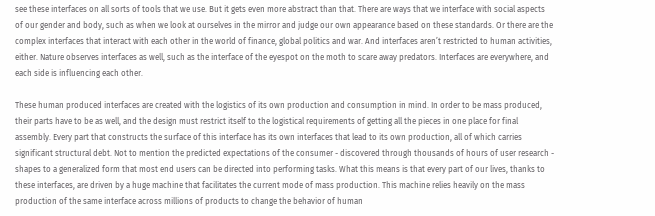see these interfaces on all sorts of tools that we use. But it gets even more abstract than that. There are ways that we interface with social aspects of our gender and body, such as when we look at ourselves in the mirror and judge our own appearance based on these standards. Or there are the complex interfaces that interact with each other in the world of finance, global politics and war. And interfaces aren’t restricted to human activities, either. Nature observes interfaces as well, such as the interface of the eyespot on the moth to scare away predators. Interfaces are everywhere, and each side is influencing each other.

These human produced interfaces are created with the logistics of its own production and consumption in mind. In order to be mass produced, their parts have to be as well, and the design must restrict itself to the logistical requirements of getting all the pieces in one place for final assembly. Every part that constructs the surface of this interface has its own interfaces that lead to its own production, all of which carries significant structural debt. Not to mention the predicted expectations of the consumer - discovered through thousands of hours of user research - shapes to a generalized form that most end users can be directed into performing tasks. What this means is that every part of our lives, thanks to these interfaces, are driven by a huge machine that facilitates the current mode of mass production. This machine relies heavily on the mass production of the same interface across millions of products to change the behavior of human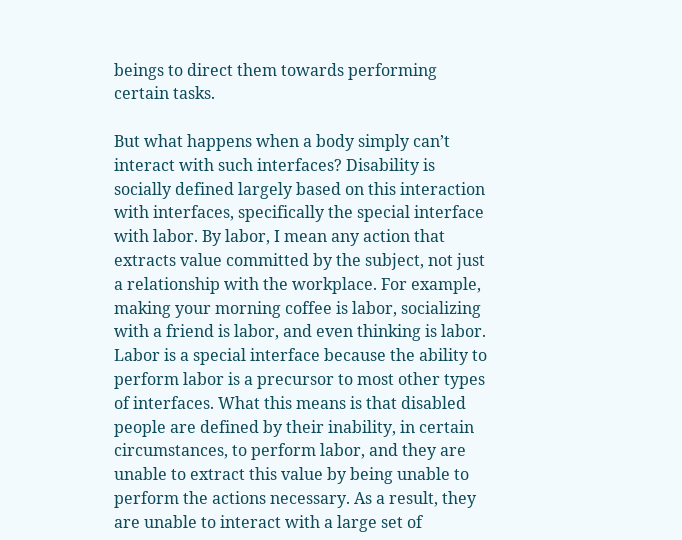beings to direct them towards performing certain tasks.

But what happens when a body simply can’t interact with such interfaces? Disability is socially defined largely based on this interaction with interfaces, specifically the special interface with labor. By labor, I mean any action that extracts value committed by the subject, not just a relationship with the workplace. For example, making your morning coffee is labor, socializing with a friend is labor, and even thinking is labor. Labor is a special interface because the ability to perform labor is a precursor to most other types of interfaces. What this means is that disabled people are defined by their inability, in certain circumstances, to perform labor, and they are unable to extract this value by being unable to perform the actions necessary. As a result, they are unable to interact with a large set of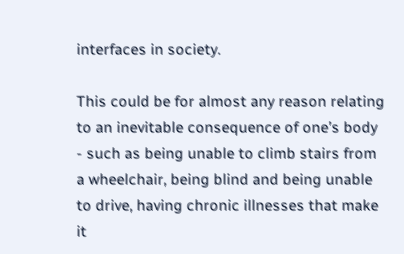interfaces in society.

This could be for almost any reason relating to an inevitable consequence of one’s body - such as being unable to climb stairs from a wheelchair, being blind and being unable to drive, having chronic illnesses that make it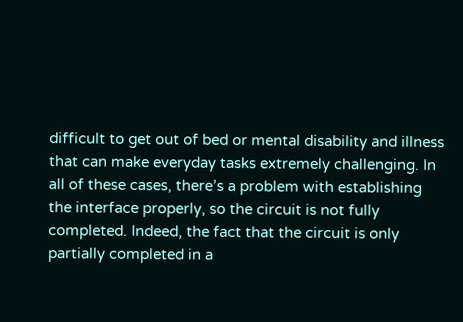difficult to get out of bed or mental disability and illness that can make everyday tasks extremely challenging. In all of these cases, there’s a problem with establishing the interface properly, so the circuit is not fully completed. Indeed, the fact that the circuit is only partially completed in a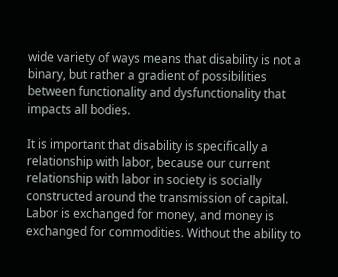wide variety of ways means that disability is not a binary, but rather a gradient of possibilities between functionality and dysfunctionality that impacts all bodies.

It is important that disability is specifically a relationship with labor, because our current relationship with labor in society is socially constructed around the transmission of capital. Labor is exchanged for money, and money is exchanged for commodities. Without the ability to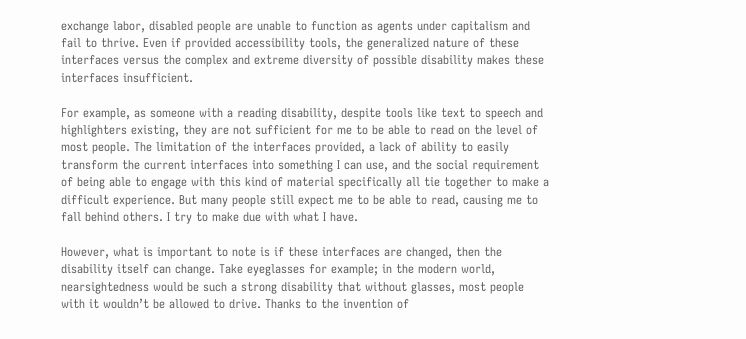exchange labor, disabled people are unable to function as agents under capitalism and fail to thrive. Even if provided accessibility tools, the generalized nature of these interfaces versus the complex and extreme diversity of possible disability makes these interfaces insufficient.

For example, as someone with a reading disability, despite tools like text to speech and highlighters existing, they are not sufficient for me to be able to read on the level of most people. The limitation of the interfaces provided, a lack of ability to easily transform the current interfaces into something I can use, and the social requirement of being able to engage with this kind of material specifically all tie together to make a difficult experience. But many people still expect me to be able to read, causing me to fall behind others. I try to make due with what I have.

However, what is important to note is if these interfaces are changed, then the disability itself can change. Take eyeglasses for example; in the modern world, nearsightedness would be such a strong disability that without glasses, most people with it wouldn’t be allowed to drive. Thanks to the invention of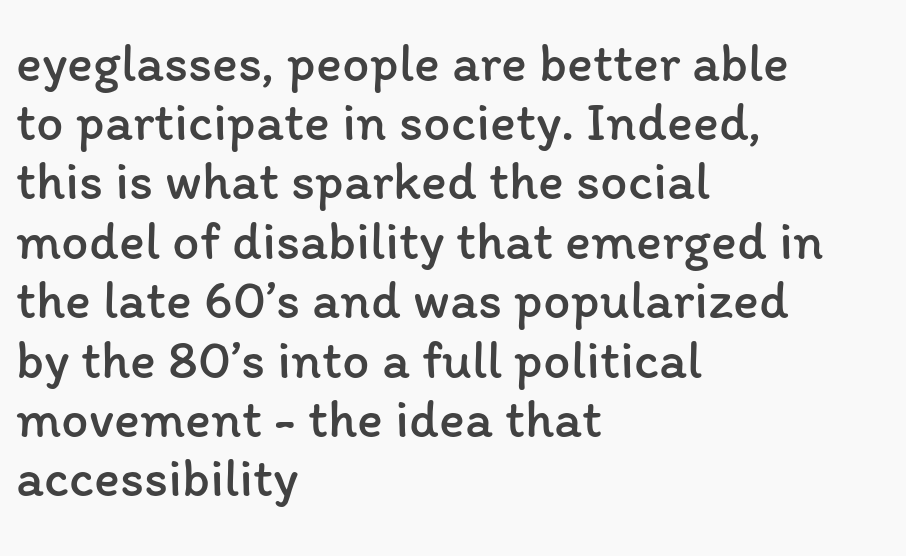eyeglasses, people are better able to participate in society. Indeed, this is what sparked the social model of disability that emerged in the late 60’s and was popularized by the 80’s into a full political movement - the idea that accessibility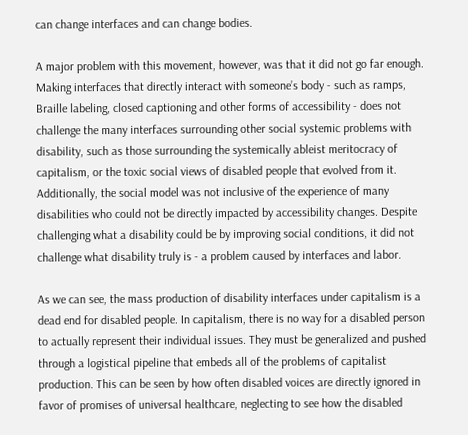can change interfaces and can change bodies.

A major problem with this movement, however, was that it did not go far enough. Making interfaces that directly interact with someone’s body - such as ramps, Braille labeling, closed captioning and other forms of accessibility - does not challenge the many interfaces surrounding other social systemic problems with disability, such as those surrounding the systemically ableist meritocracy of capitalism, or the toxic social views of disabled people that evolved from it. Additionally, the social model was not inclusive of the experience of many disabilities who could not be directly impacted by accessibility changes. Despite challenging what a disability could be by improving social conditions, it did not challenge what disability truly is - a problem caused by interfaces and labor.

As we can see, the mass production of disability interfaces under capitalism is a dead end for disabled people. In capitalism, there is no way for a disabled person to actually represent their individual issues. They must be generalized and pushed through a logistical pipeline that embeds all of the problems of capitalist production. This can be seen by how often disabled voices are directly ignored in favor of promises of universal healthcare, neglecting to see how the disabled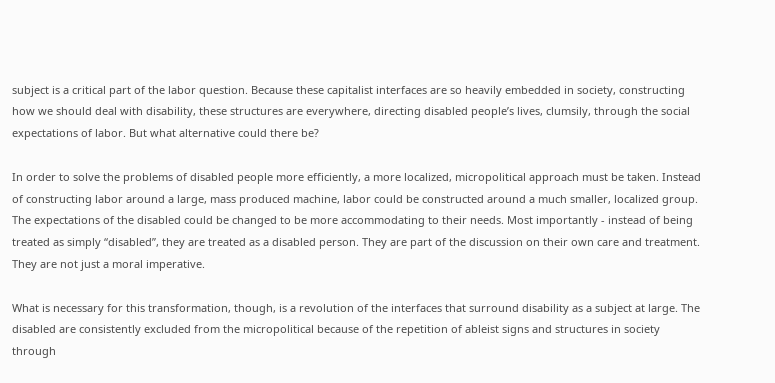subject is a critical part of the labor question. Because these capitalist interfaces are so heavily embedded in society, constructing how we should deal with disability, these structures are everywhere, directing disabled people’s lives, clumsily, through the social expectations of labor. But what alternative could there be?

In order to solve the problems of disabled people more efficiently, a more localized, micropolitical approach must be taken. Instead of constructing labor around a large, mass produced machine, labor could be constructed around a much smaller, localized group. The expectations of the disabled could be changed to be more accommodating to their needs. Most importantly - instead of being treated as simply “disabled”, they are treated as a disabled person. They are part of the discussion on their own care and treatment. They are not just a moral imperative.

What is necessary for this transformation, though, is a revolution of the interfaces that surround disability as a subject at large. The disabled are consistently excluded from the micropolitical because of the repetition of ableist signs and structures in society through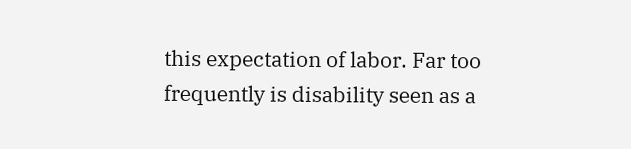this expectation of labor. Far too frequently is disability seen as a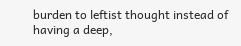burden to leftist thought instead of having a deep,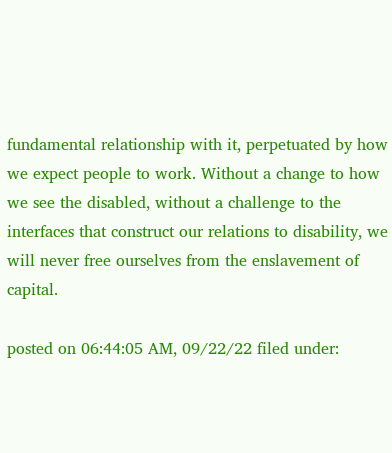fundamental relationship with it, perpetuated by how we expect people to work. Without a change to how we see the disabled, without a challenge to the interfaces that construct our relations to disability, we will never free ourselves from the enslavement of capital.

posted on 06:44:05 AM, 09/22/22 filed under: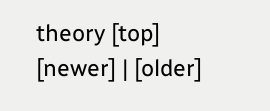theory [top] [newer] | [older]